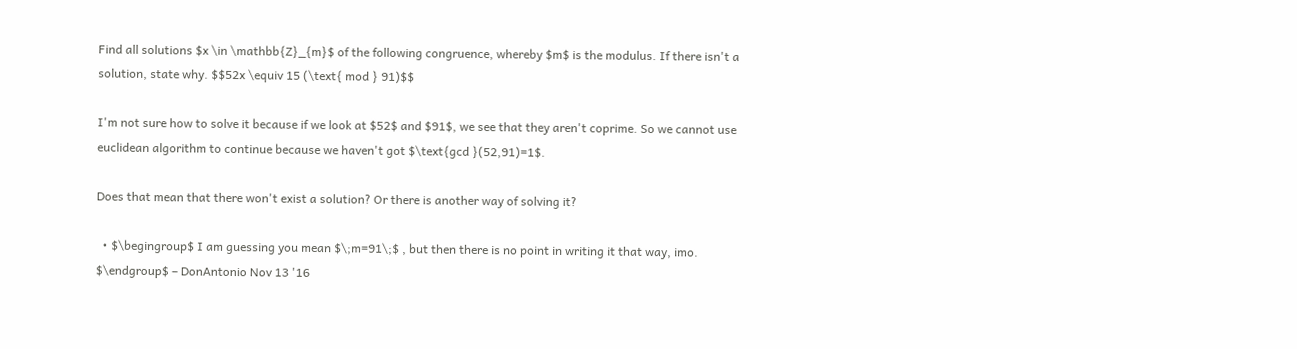Find all solutions $x \in \mathbb{Z}_{m}$ of the following congruence, whereby $m$ is the modulus. If there isn't a solution, state why. $$52x \equiv 15 (\text{ mod } 91)$$

I'm not sure how to solve it because if we look at $52$ and $91$, we see that they aren't coprime. So we cannot use euclidean algorithm to continue because we haven't got $\text{gcd }(52,91)=1$.

Does that mean that there won't exist a solution? Or there is another way of solving it?

  • $\begingroup$ I am guessing you mean $\;m=91\;$ , but then there is no point in writing it that way, imo. $\endgroup$ – DonAntonio Nov 13 '16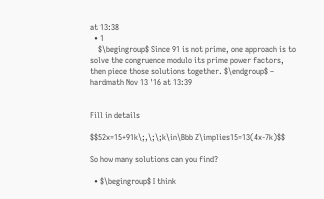at 13:38
  • 1
    $\begingroup$ Since 91 is not prime, one approach is to solve the congruence modulo its prime power factors, then piece those solutions together. $\endgroup$ – hardmath Nov 13 '16 at 13:39


Fill in details

$$52x=15+91k\;,\;\;k\in\Bbb Z\implies15=13(4x-7k)$$

So how many solutions can you find?

  • $\begingroup$ I think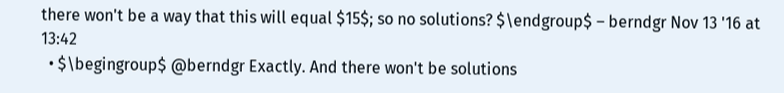there won't be a way that this will equal $15$; so no solutions? $\endgroup$ – berndgr Nov 13 '16 at 13:42
  • $\begingroup$ @berndgr Exactly. And there won't be solutions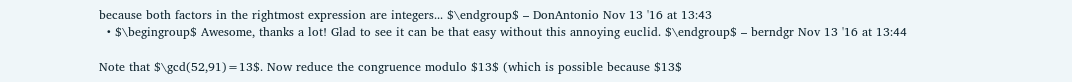because both factors in the rightmost expression are integers... $\endgroup$ – DonAntonio Nov 13 '16 at 13:43
  • $\begingroup$ Awesome, thanks a lot! Glad to see it can be that easy without this annoying euclid. $\endgroup$ – berndgr Nov 13 '16 at 13:44

Note that $\gcd(52,91)=13$. Now reduce the congruence modulo $13$ (which is possible because $13$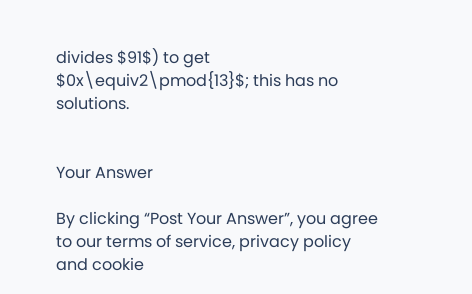divides $91$) to get $0x\equiv2\pmod{13}$; this has no solutions.


Your Answer

By clicking “Post Your Answer”, you agree to our terms of service, privacy policy and cookie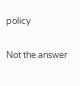policy

Not the answer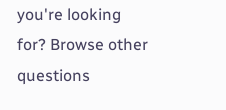you're looking for? Browse other questions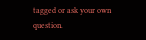tagged or ask your own question.